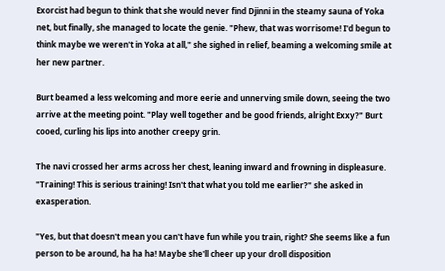Exorcist had begun to think that she would never find Djinni in the steamy sauna of Yoka net, but finally, she managed to locate the genie. "Phew, that was worrisome! I'd begun to think maybe we weren't in Yoka at all," she sighed in relief, beaming a welcoming smile at her new partner.

Burt beamed a less welcoming and more eerie and unnerving smile down, seeing the two arrive at the meeting point. "Play well together and be good friends, alright Exxy?" Burt cooed, curling his lips into another creepy grin.

The navi crossed her arms across her chest, leaning inward and frowning in displeasure. "Training! This is serious training! Isn't that what you told me earlier?" she asked in exasperation.

"Yes, but that doesn't mean you can't have fun while you train, right? She seems like a fun person to be around, ha ha ha! Maybe she'll cheer up your droll disposition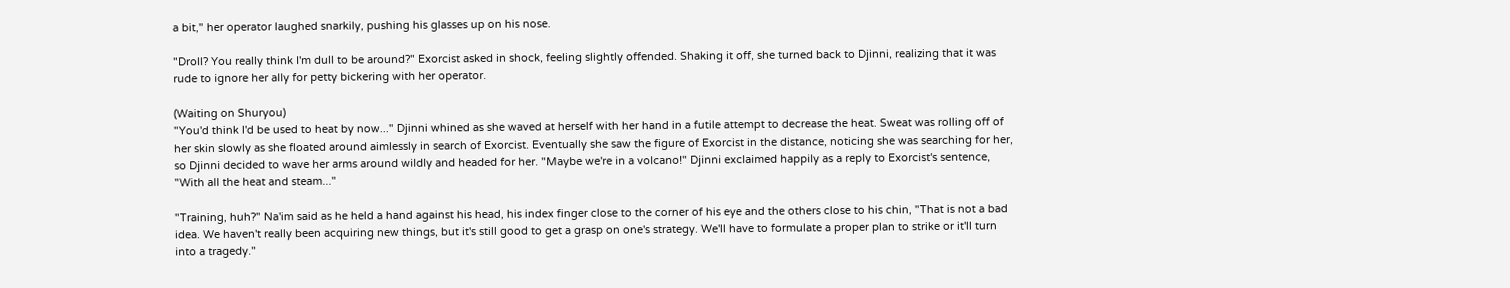a bit," her operator laughed snarkily, pushing his glasses up on his nose.

"Droll? You really think I'm dull to be around?" Exorcist asked in shock, feeling slightly offended. Shaking it off, she turned back to Djinni, realizing that it was rude to ignore her ally for petty bickering with her operator.

(Waiting on Shuryou)
"You'd think I'd be used to heat by now..." Djinni whined as she waved at herself with her hand in a futile attempt to decrease the heat. Sweat was rolling off of her skin slowly as she floated around aimlessly in search of Exorcist. Eventually she saw the figure of Exorcist in the distance, noticing she was searching for her, so Djinni decided to wave her arms around wildly and headed for her. "Maybe we're in a volcano!" Djinni exclaimed happily as a reply to Exorcist's sentence, "With all the heat and steam..."

"Training, huh?" Na'im said as he held a hand against his head, his index finger close to the corner of his eye and the others close to his chin, "That is not a bad idea. We haven't really been acquiring new things, but it's still good to get a grasp on one's strategy. We'll have to formulate a proper plan to strike or it'll turn into a tragedy."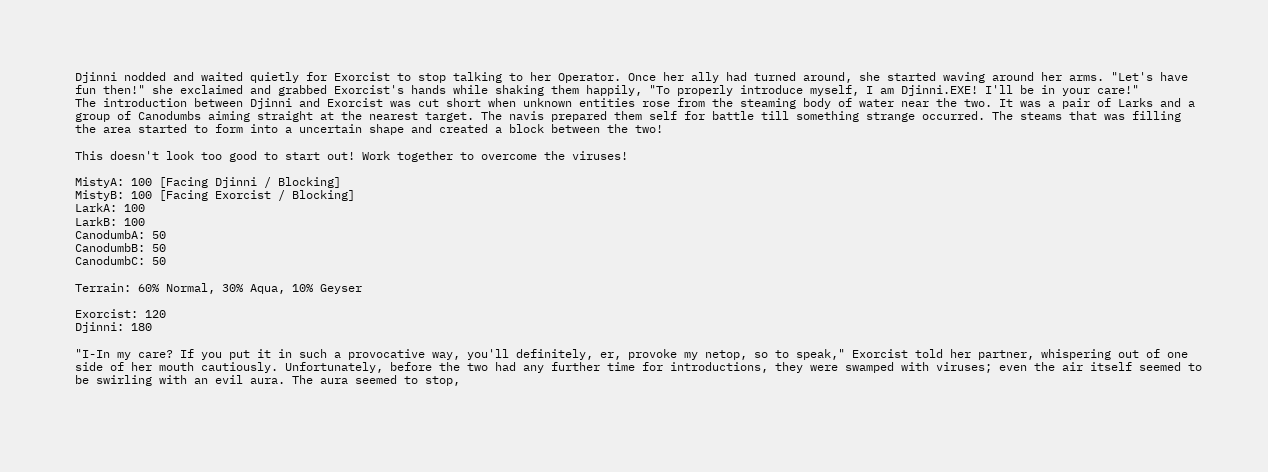Djinni nodded and waited quietly for Exorcist to stop talking to her Operator. Once her ally had turned around, she started waving around her arms. "Let's have fun then!" she exclaimed and grabbed Exorcist's hands while shaking them happily, "To properly introduce myself, I am Djinni.EXE! I'll be in your care!"
The introduction between Djinni and Exorcist was cut short when unknown entities rose from the steaming body of water near the two. It was a pair of Larks and a group of Canodumbs aiming straight at the nearest target. The navis prepared them self for battle till something strange occurred. The steams that was filling the area started to form into a uncertain shape and created a block between the two!

This doesn't look too good to start out! Work together to overcome the viruses!

MistyA: 100 [Facing Djinni / Blocking]
MistyB: 100 [Facing Exorcist / Blocking]
LarkA: 100
LarkB: 100
CanodumbA: 50
CanodumbB: 50
CanodumbC: 50

Terrain: 60% Normal, 30% Aqua, 10% Geyser

Exorcist: 120
Djinni: 180

"I-In my care? If you put it in such a provocative way, you'll definitely, er, provoke my netop, so to speak," Exorcist told her partner, whispering out of one side of her mouth cautiously. Unfortunately, before the two had any further time for introductions, they were swamped with viruses; even the air itself seemed to be swirling with an evil aura. The aura seemed to stop,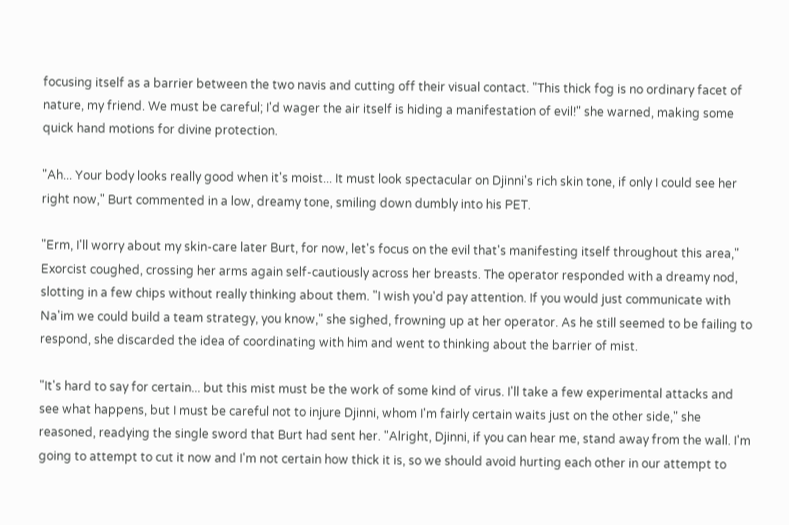focusing itself as a barrier between the two navis and cutting off their visual contact. "This thick fog is no ordinary facet of nature, my friend. We must be careful; I'd wager the air itself is hiding a manifestation of evil!" she warned, making some quick hand motions for divine protection.

"Ah... Your body looks really good when it's moist... It must look spectacular on Djinni's rich skin tone, if only I could see her right now," Burt commented in a low, dreamy tone, smiling down dumbly into his PET.

"Erm, I'll worry about my skin-care later Burt, for now, let's focus on the evil that's manifesting itself throughout this area," Exorcist coughed, crossing her arms again self-cautiously across her breasts. The operator responded with a dreamy nod, slotting in a few chips without really thinking about them. "I wish you'd pay attention. If you would just communicate with Na'im we could build a team strategy, you know," she sighed, frowning up at her operator. As he still seemed to be failing to respond, she discarded the idea of coordinating with him and went to thinking about the barrier of mist.

"It's hard to say for certain... but this mist must be the work of some kind of virus. I'll take a few experimental attacks and see what happens, but I must be careful not to injure Djinni, whom I'm fairly certain waits just on the other side," she reasoned, readying the single sword that Burt had sent her. "Alright, Djinni, if you can hear me, stand away from the wall. I'm going to attempt to cut it now and I'm not certain how thick it is, so we should avoid hurting each other in our attempt to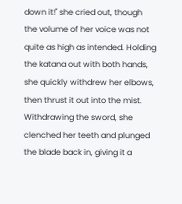down it!" she cried out, though the volume of her voice was not quite as high as intended. Holding the katana out with both hands, she quickly withdrew her elbows, then thrust it out into the mist. Withdrawing the sword, she clenched her teeth and plunged the blade back in, giving it a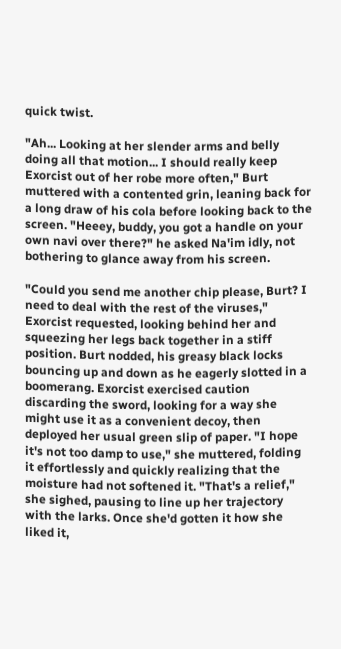quick twist.

"Ah... Looking at her slender arms and belly doing all that motion... I should really keep Exorcist out of her robe more often," Burt muttered with a contented grin, leaning back for a long draw of his cola before looking back to the screen. "Heeey, buddy, you got a handle on your own navi over there?" he asked Na'im idly, not bothering to glance away from his screen.

"Could you send me another chip please, Burt? I need to deal with the rest of the viruses," Exorcist requested, looking behind her and squeezing her legs back together in a stiff position. Burt nodded, his greasy black locks bouncing up and down as he eagerly slotted in a boomerang. Exorcist exercised caution discarding the sword, looking for a way she might use it as a convenient decoy, then deployed her usual green slip of paper. "I hope it's not too damp to use," she muttered, folding it effortlessly and quickly realizing that the moisture had not softened it. "That's a relief," she sighed, pausing to line up her trajectory with the larks. Once she'd gotten it how she liked it,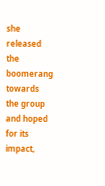she released the boomerang towards the group and hoped for its impact,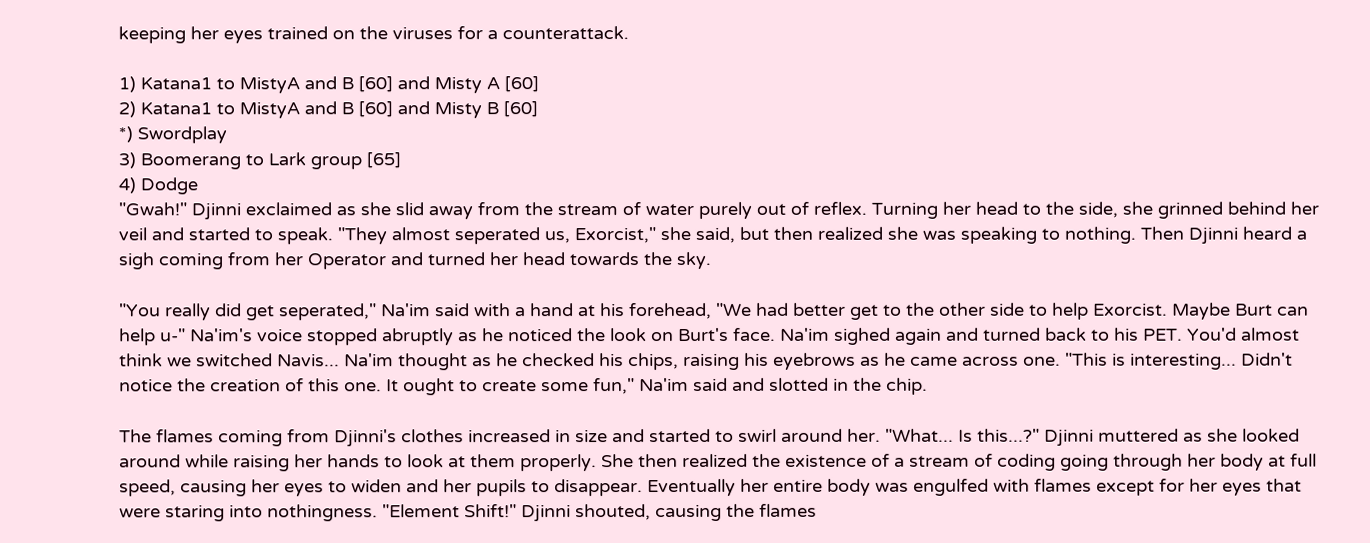keeping her eyes trained on the viruses for a counterattack.

1) Katana1 to MistyA and B [60] and Misty A [60]
2) Katana1 to MistyA and B [60] and Misty B [60]
*) Swordplay
3) Boomerang to Lark group [65]
4) Dodge
"Gwah!" Djinni exclaimed as she slid away from the stream of water purely out of reflex. Turning her head to the side, she grinned behind her veil and started to speak. "They almost seperated us, Exorcist," she said, but then realized she was speaking to nothing. Then Djinni heard a sigh coming from her Operator and turned her head towards the sky.

"You really did get seperated," Na'im said with a hand at his forehead, "We had better get to the other side to help Exorcist. Maybe Burt can help u-" Na'im's voice stopped abruptly as he noticed the look on Burt's face. Na'im sighed again and turned back to his PET. You'd almost think we switched Navis... Na'im thought as he checked his chips, raising his eyebrows as he came across one. "This is interesting... Didn't notice the creation of this one. It ought to create some fun," Na'im said and slotted in the chip.

The flames coming from Djinni's clothes increased in size and started to swirl around her. "What... Is this...?" Djinni muttered as she looked around while raising her hands to look at them properly. She then realized the existence of a stream of coding going through her body at full speed, causing her eyes to widen and her pupils to disappear. Eventually her entire body was engulfed with flames except for her eyes that were staring into nothingness. "Element Shift!" Djinni shouted, causing the flames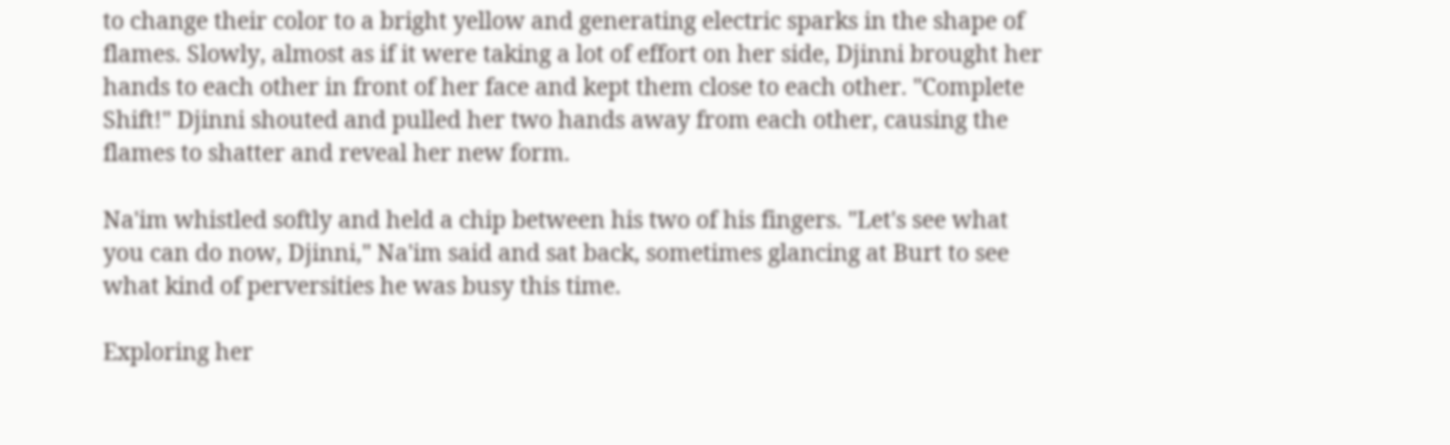to change their color to a bright yellow and generating electric sparks in the shape of flames. Slowly, almost as if it were taking a lot of effort on her side, Djinni brought her hands to each other in front of her face and kept them close to each other. "Complete Shift!" Djinni shouted and pulled her two hands away from each other, causing the flames to shatter and reveal her new form.

Na'im whistled softly and held a chip between his two of his fingers. "Let's see what you can do now, Djinni," Na'im said and sat back, sometimes glancing at Burt to see what kind of perversities he was busy this time.

Exploring her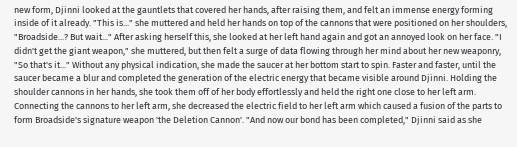new form, Djinni looked at the gauntlets that covered her hands, after raising them, and felt an immense energy forming inside of it already. "This is..." she muttered and held her hands on top of the cannons that were positioned on her shoulders, "Broadside...? But wait..." After asking herself this, she looked at her left hand again and got an annoyed look on her face. "I didn't get the giant weapon," she muttered, but then felt a surge of data flowing through her mind about her new weaponry, "So that's it..." Without any physical indication, she made the saucer at her bottom start to spin. Faster and faster, until the saucer became a blur and completed the generation of the electric energy that became visible around Djinni. Holding the shoulder cannons in her hands, she took them off of her body effortlessly and held the right one close to her left arm. Connecting the cannons to her left arm, she decreased the electric field to her left arm which caused a fusion of the parts to form Broadside's signature weapon 'the Deletion Cannon'. "And now our bond has been completed," Djinni said as she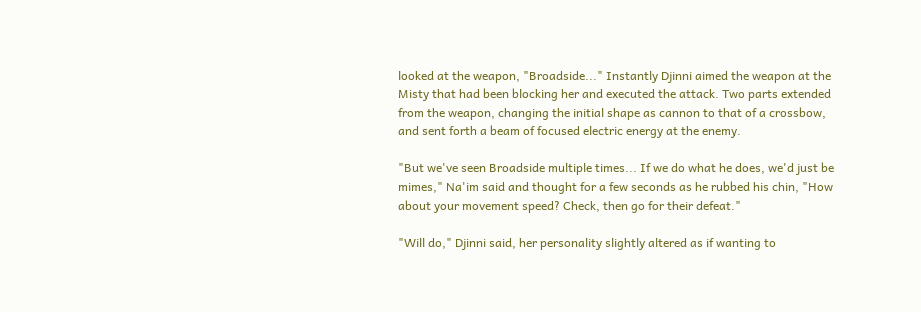looked at the weapon, "Broadside..." Instantly Djinni aimed the weapon at the Misty that had been blocking her and executed the attack. Two parts extended from the weapon, changing the initial shape as cannon to that of a crossbow, and sent forth a beam of focused electric energy at the enemy.

"But we've seen Broadside multiple times... If we do what he does, we'd just be mimes," Na'im said and thought for a few seconds as he rubbed his chin, "How about your movement speed? Check, then go for their defeat."

"Will do," Djinni said, her personality slightly altered as if wanting to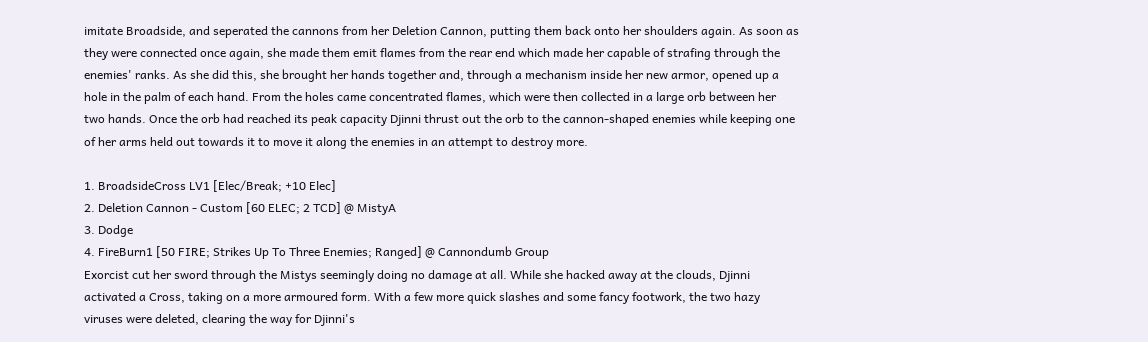imitate Broadside, and seperated the cannons from her Deletion Cannon, putting them back onto her shoulders again. As soon as they were connected once again, she made them emit flames from the rear end which made her capable of strafing through the enemies' ranks. As she did this, she brought her hands together and, through a mechanism inside her new armor, opened up a hole in the palm of each hand. From the holes came concentrated flames, which were then collected in a large orb between her two hands. Once the orb had reached its peak capacity Djinni thrust out the orb to the cannon-shaped enemies while keeping one of her arms held out towards it to move it along the enemies in an attempt to destroy more.

1. BroadsideCross LV1 [Elec/Break; +10 Elec]
2. Deletion Cannon - Custom [60 ELEC; 2 TCD] @ MistyA
3. Dodge
4. FireBurn1 [50 FIRE; Strikes Up To Three Enemies; Ranged] @ Cannondumb Group
Exorcist cut her sword through the Mistys seemingly doing no damage at all. While she hacked away at the clouds, Djinni activated a Cross, taking on a more armoured form. With a few more quick slashes and some fancy footwork, the two hazy viruses were deleted, clearing the way for Djinni's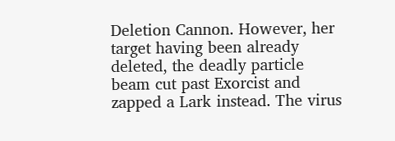Deletion Cannon. However, her target having been already deleted, the deadly particle beam cut past Exorcist and zapped a Lark instead. The virus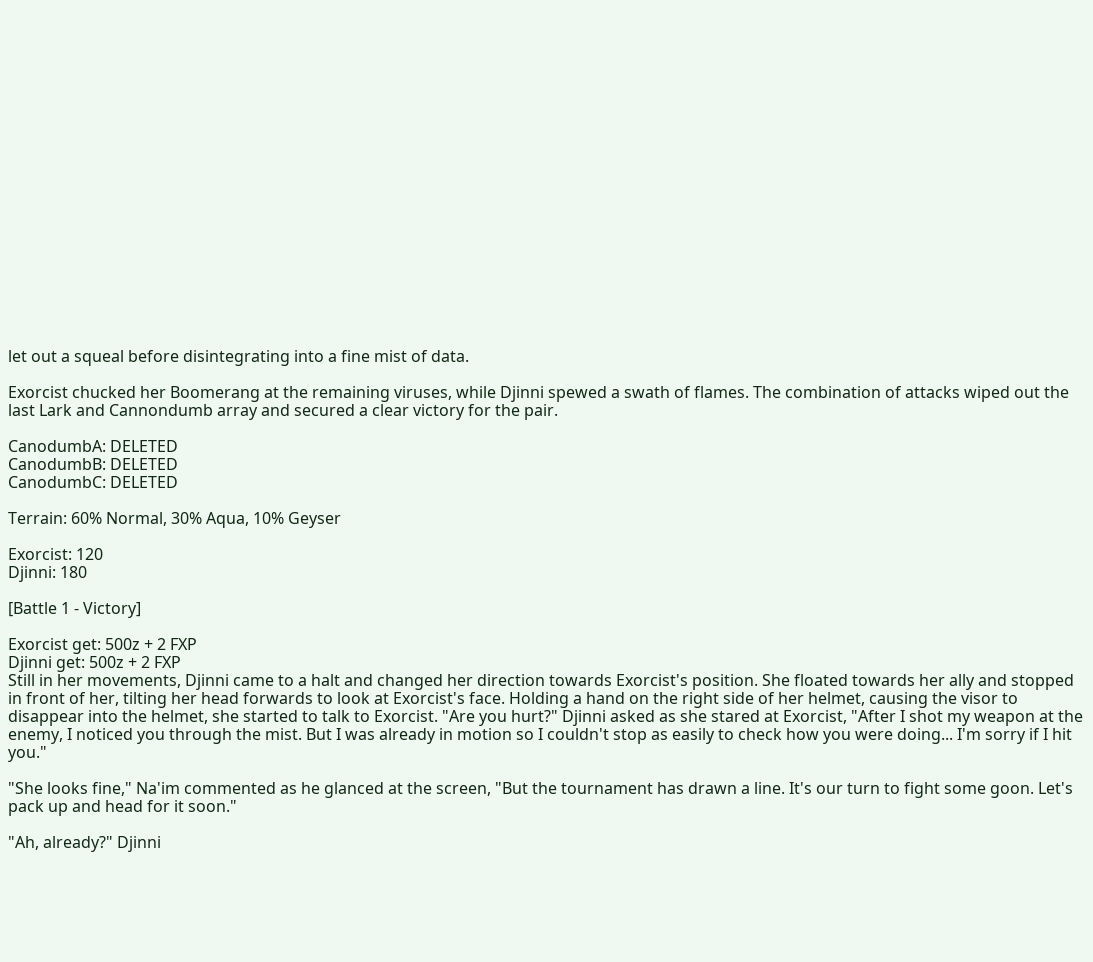let out a squeal before disintegrating into a fine mist of data.

Exorcist chucked her Boomerang at the remaining viruses, while Djinni spewed a swath of flames. The combination of attacks wiped out the last Lark and Cannondumb array and secured a clear victory for the pair.

CanodumbA: DELETED
CanodumbB: DELETED
CanodumbC: DELETED

Terrain: 60% Normal, 30% Aqua, 10% Geyser

Exorcist: 120
Djinni: 180

[Battle 1 - Victory]

Exorcist get: 500z + 2 FXP
Djinni get: 500z + 2 FXP
Still in her movements, Djinni came to a halt and changed her direction towards Exorcist's position. She floated towards her ally and stopped in front of her, tilting her head forwards to look at Exorcist's face. Holding a hand on the right side of her helmet, causing the visor to disappear into the helmet, she started to talk to Exorcist. "Are you hurt?" Djinni asked as she stared at Exorcist, "After I shot my weapon at the enemy, I noticed you through the mist. But I was already in motion so I couldn't stop as easily to check how you were doing... I'm sorry if I hit you."

"She looks fine," Na'im commented as he glanced at the screen, "But the tournament has drawn a line. It's our turn to fight some goon. Let's pack up and head for it soon."

"Ah, already?" Djinni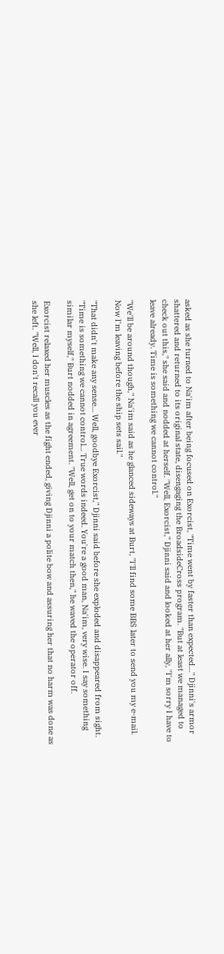asked as she turned to Na'im after being focused on Exorcist, "Time went by faster than expected..." Djinni's armor shattered and returned to its original state, disengaging the BroadsideCross program. "But at least we managed to check out this," she said and nodded at herself. "Well, Exorcist," Djinni said and looked at her ally, "I'm sorry I have to leave already. Time is something we cannot control."

"We'll be around though," Na'im said as he glanced sideways at Burt, "I'll find some BBS later to send you my e-mail. Now I'm leaving before the ship sets sail."

"That didn't make any sense... Well, goodbye Exorcist," Djinni said before she exploded and disappeared from sight.
"Time is something we cannot control... True words indeed. You're a good man, Na'im, very wise. I say something similar myself," Burt nodded in agreement. "Well, get on to your match then," he waved the operator off.

Exorcist relaxed her muscles as the fight ended, giving Djinni a polite bow and assuring her that no harm was done as she left. "Well, I don't recall you ever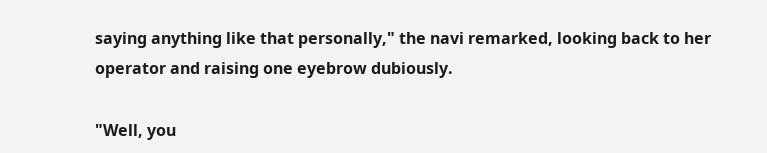saying anything like that personally," the navi remarked, looking back to her operator and raising one eyebrow dubiously.

"Well, you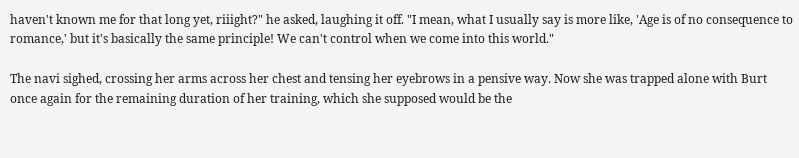haven't known me for that long yet, riiight?" he asked, laughing it off. "I mean, what I usually say is more like, 'Age is of no consequence to romance,' but it's basically the same principle! We can't control when we come into this world."

The navi sighed, crossing her arms across her chest and tensing her eyebrows in a pensive way. Now she was trapped alone with Burt once again for the remaining duration of her training, which she supposed would be the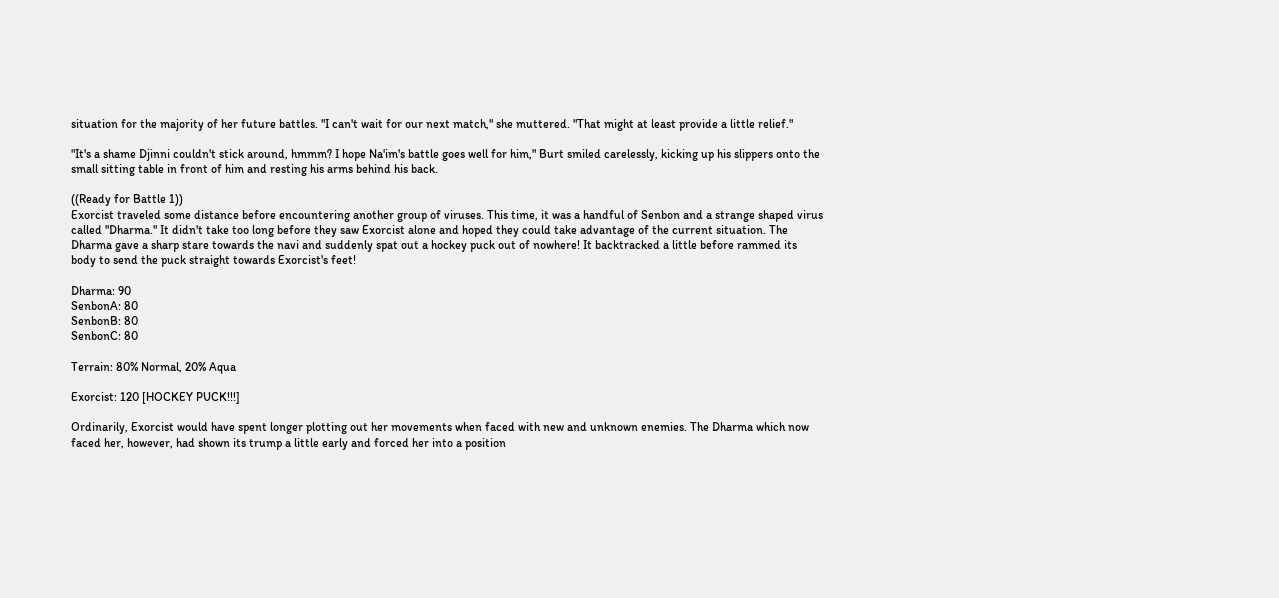situation for the majority of her future battles. "I can't wait for our next match," she muttered. "That might at least provide a little relief."

"It's a shame Djinni couldn't stick around, hmmm? I hope Na'im's battle goes well for him," Burt smiled carelessly, kicking up his slippers onto the small sitting table in front of him and resting his arms behind his back.

((Ready for Battle 1))
Exorcist traveled some distance before encountering another group of viruses. This time, it was a handful of Senbon and a strange shaped virus called "Dharma." It didn't take too long before they saw Exorcist alone and hoped they could take advantage of the current situation. The Dharma gave a sharp stare towards the navi and suddenly spat out a hockey puck out of nowhere! It backtracked a little before rammed its body to send the puck straight towards Exorcist's feet!

Dharma: 90
SenbonA: 80
SenbonB: 80
SenbonC: 80

Terrain: 80% Normal, 20% Aqua

Exorcist: 120 [HOCKEY PUCK!!!]

Ordinarily, Exorcist would have spent longer plotting out her movements when faced with new and unknown enemies. The Dharma which now faced her, however, had shown its trump a little early and forced her into a position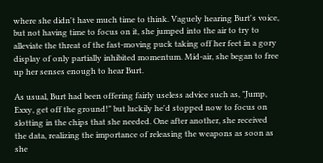where she didn't have much time to think. Vaguely hearing Burt's voice, but not having time to focus on it, she jumped into the air to try to alleviate the threat of the fast-moving puck taking off her feet in a gory display of only partially inhibited momentum. Mid-air, she began to free up her senses enough to hear Burt.

As usual, Burt had been offering fairly useless advice such as, "Jump, Exxy, get off the ground!" but luckily he'd stopped now to focus on slotting in the chips that she needed. One after another, she received the data, realizing the importance of releasing the weapons as soon as she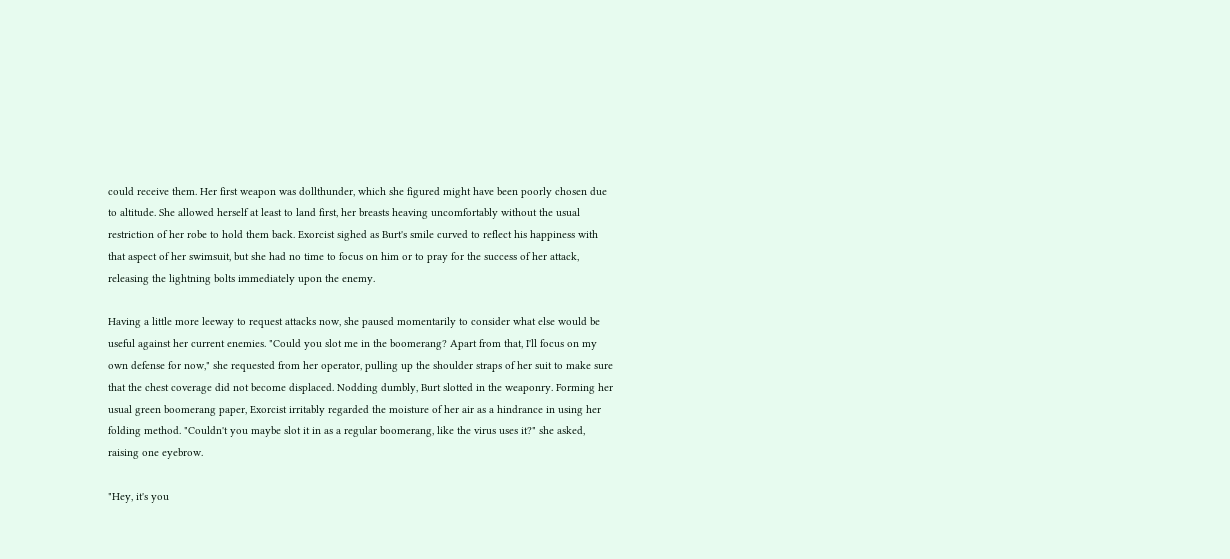could receive them. Her first weapon was dollthunder, which she figured might have been poorly chosen due to altitude. She allowed herself at least to land first, her breasts heaving uncomfortably without the usual restriction of her robe to hold them back. Exorcist sighed as Burt's smile curved to reflect his happiness with that aspect of her swimsuit, but she had no time to focus on him or to pray for the success of her attack, releasing the lightning bolts immediately upon the enemy.

Having a little more leeway to request attacks now, she paused momentarily to consider what else would be useful against her current enemies. "Could you slot me in the boomerang? Apart from that, I'll focus on my own defense for now," she requested from her operator, pulling up the shoulder straps of her suit to make sure that the chest coverage did not become displaced. Nodding dumbly, Burt slotted in the weaponry. Forming her usual green boomerang paper, Exorcist irritably regarded the moisture of her air as a hindrance in using her folding method. "Couldn't you maybe slot it in as a regular boomerang, like the virus uses it?" she asked, raising one eyebrow.

"Hey, it's you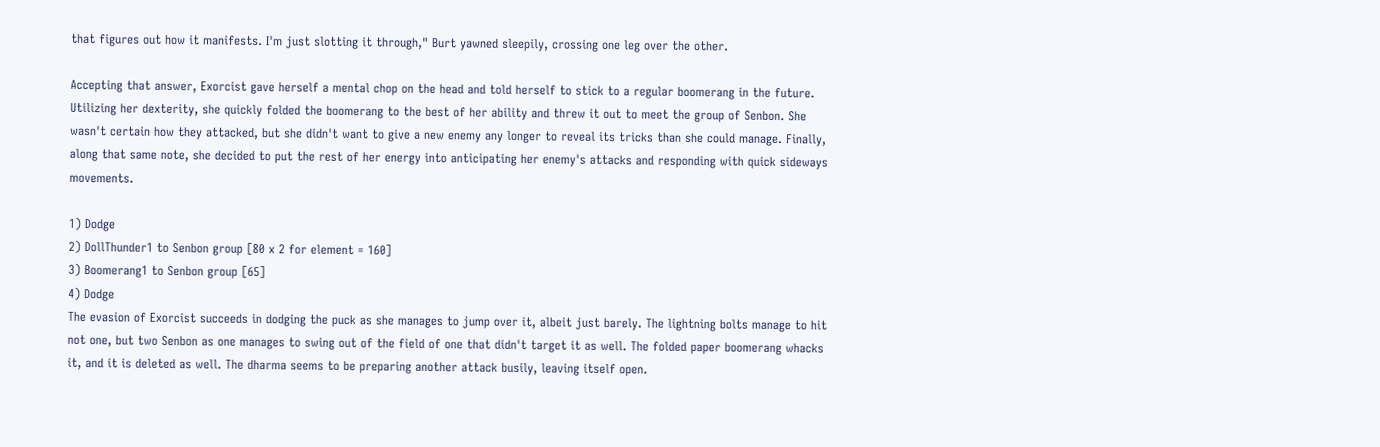that figures out how it manifests. I'm just slotting it through," Burt yawned sleepily, crossing one leg over the other.

Accepting that answer, Exorcist gave herself a mental chop on the head and told herself to stick to a regular boomerang in the future. Utilizing her dexterity, she quickly folded the boomerang to the best of her ability and threw it out to meet the group of Senbon. She wasn't certain how they attacked, but she didn't want to give a new enemy any longer to reveal its tricks than she could manage. Finally, along that same note, she decided to put the rest of her energy into anticipating her enemy's attacks and responding with quick sideways movements.

1) Dodge
2) DollThunder1 to Senbon group [80 x 2 for element = 160]
3) Boomerang1 to Senbon group [65]
4) Dodge
The evasion of Exorcist succeeds in dodging the puck as she manages to jump over it, albeit just barely. The lightning bolts manage to hit not one, but two Senbon as one manages to swing out of the field of one that didn't target it as well. The folded paper boomerang whacks it, and it is deleted as well. The dharma seems to be preparing another attack busily, leaving itself open.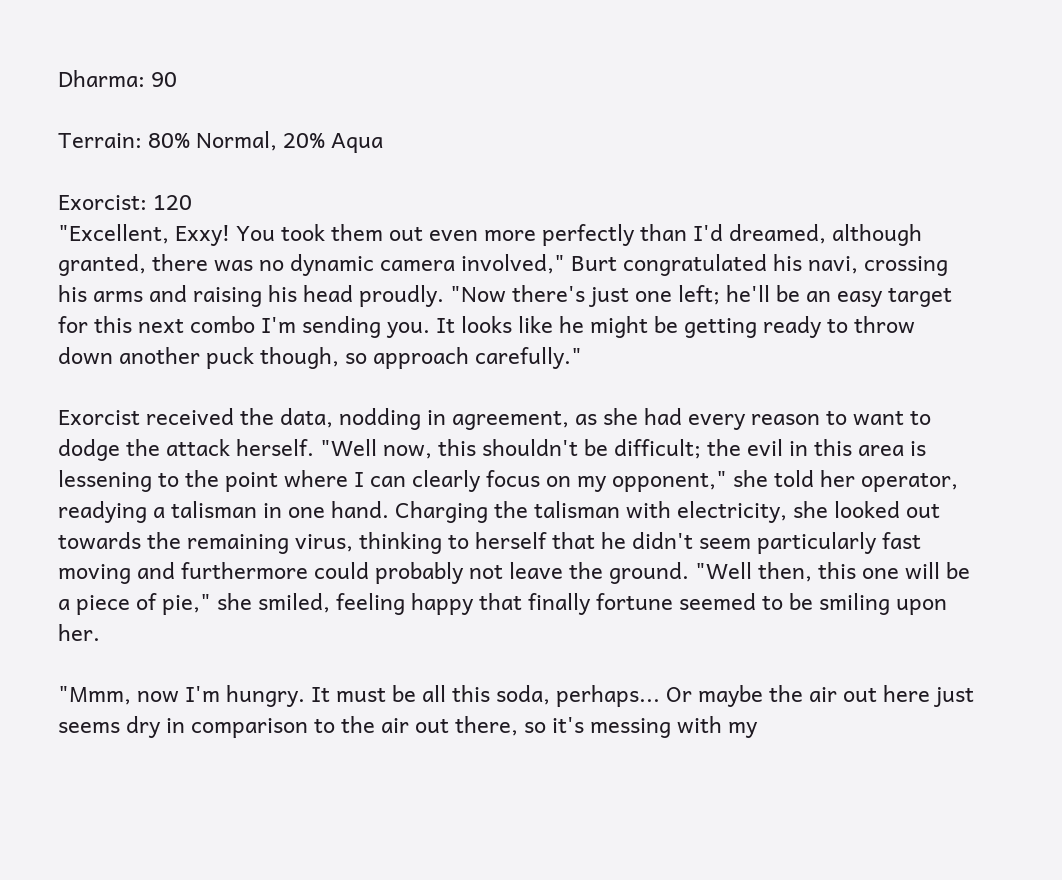Dharma: 90

Terrain: 80% Normal, 20% Aqua

Exorcist: 120
"Excellent, Exxy! You took them out even more perfectly than I'd dreamed, although granted, there was no dynamic camera involved," Burt congratulated his navi, crossing his arms and raising his head proudly. "Now there's just one left; he'll be an easy target for this next combo I'm sending you. It looks like he might be getting ready to throw down another puck though, so approach carefully."

Exorcist received the data, nodding in agreement, as she had every reason to want to dodge the attack herself. "Well now, this shouldn't be difficult; the evil in this area is lessening to the point where I can clearly focus on my opponent," she told her operator, readying a talisman in one hand. Charging the talisman with electricity, she looked out towards the remaining virus, thinking to herself that he didn't seem particularly fast moving and furthermore could probably not leave the ground. "Well then, this one will be a piece of pie," she smiled, feeling happy that finally fortune seemed to be smiling upon her.

"Mmm, now I'm hungry. It must be all this soda, perhaps... Or maybe the air out here just seems dry in comparison to the air out there, so it's messing with my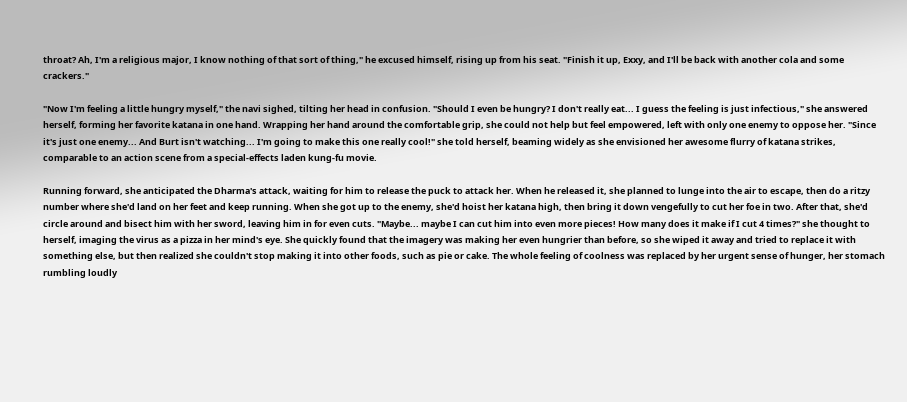throat? Ah, I'm a religious major, I know nothing of that sort of thing," he excused himself, rising up from his seat. "Finish it up, Exxy, and I'll be back with another cola and some crackers."

"Now I'm feeling a little hungry myself," the navi sighed, tilting her head in confusion. "Should I even be hungry? I don't really eat... I guess the feeling is just infectious," she answered herself, forming her favorite katana in one hand. Wrapping her hand around the comfortable grip, she could not help but feel empowered, left with only one enemy to oppose her. "Since it's just one enemy... And Burt isn't watching... I'm going to make this one really cool!" she told herself, beaming widely as she envisioned her awesome flurry of katana strikes, comparable to an action scene from a special-effects laden kung-fu movie.

Running forward, she anticipated the Dharma's attack, waiting for him to release the puck to attack her. When he released it, she planned to lunge into the air to escape, then do a ritzy number where she'd land on her feet and keep running. When she got up to the enemy, she'd hoist her katana high, then bring it down vengefully to cut her foe in two. After that, she'd circle around and bisect him with her sword, leaving him in for even cuts. "Maybe... maybe I can cut him into even more pieces! How many does it make if I cut 4 times?" she thought to herself, imaging the virus as a pizza in her mind's eye. She quickly found that the imagery was making her even hungrier than before, so she wiped it away and tried to replace it with something else, but then realized she couldn't stop making it into other foods, such as pie or cake. The whole feeling of coolness was replaced by her urgent sense of hunger, her stomach rumbling loudly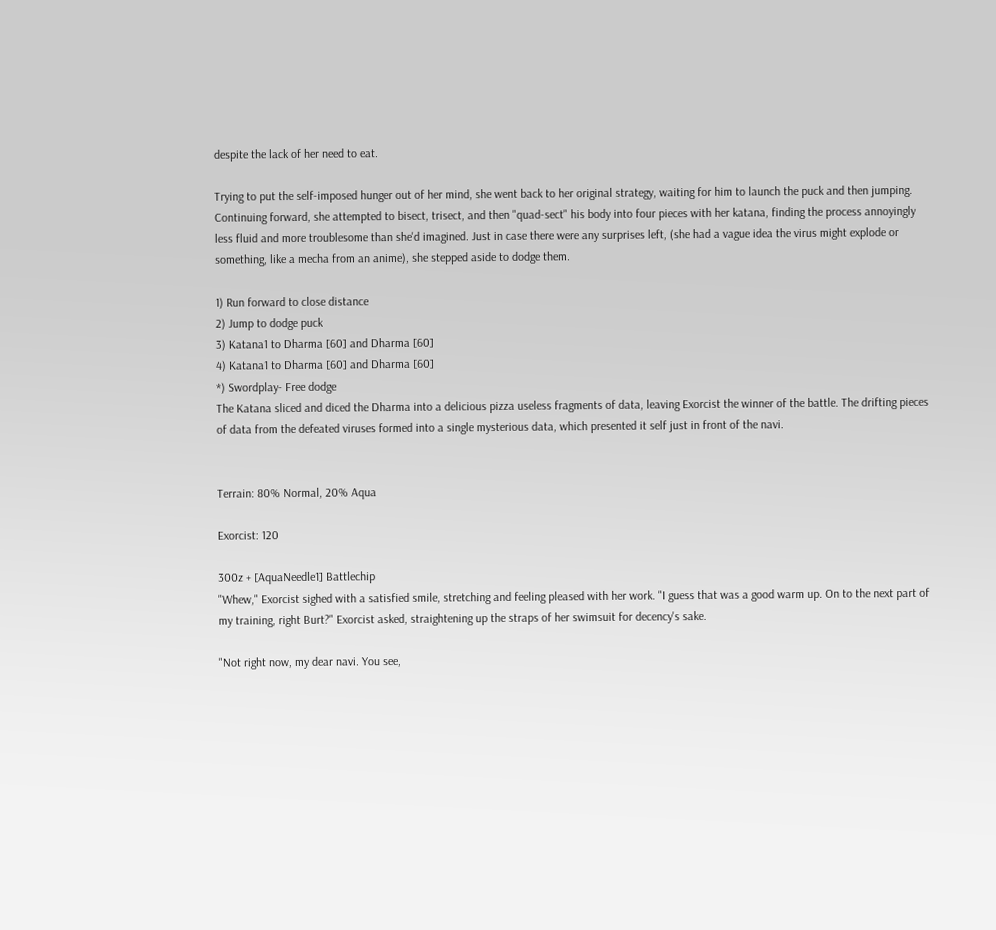despite the lack of her need to eat.

Trying to put the self-imposed hunger out of her mind, she went back to her original strategy, waiting for him to launch the puck and then jumping. Continuing forward, she attempted to bisect, trisect, and then "quad-sect" his body into four pieces with her katana, finding the process annoyingly less fluid and more troublesome than she'd imagined. Just in case there were any surprises left, (she had a vague idea the virus might explode or something, like a mecha from an anime), she stepped aside to dodge them.

1) Run forward to close distance
2) Jump to dodge puck
3) Katana1 to Dharma [60] and Dharma [60]
4) Katana1 to Dharma [60] and Dharma [60]
*) Swordplay- Free dodge
The Katana sliced and diced the Dharma into a delicious pizza useless fragments of data, leaving Exorcist the winner of the battle. The drifting pieces of data from the defeated viruses formed into a single mysterious data, which presented it self just in front of the navi.


Terrain: 80% Normal, 20% Aqua

Exorcist: 120

300z + [AquaNeedle1] Battlechip
"Whew," Exorcist sighed with a satisfied smile, stretching and feeling pleased with her work. "I guess that was a good warm up. On to the next part of my training, right Burt?" Exorcist asked, straightening up the straps of her swimsuit for decency's sake.

"Not right now, my dear navi. You see,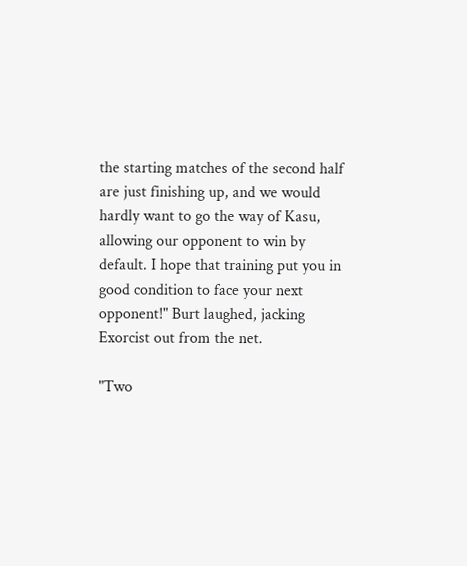the starting matches of the second half are just finishing up, and we would hardly want to go the way of Kasu, allowing our opponent to win by default. I hope that training put you in good condition to face your next opponent!" Burt laughed, jacking Exorcist out from the net.

"Two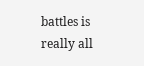battles is really all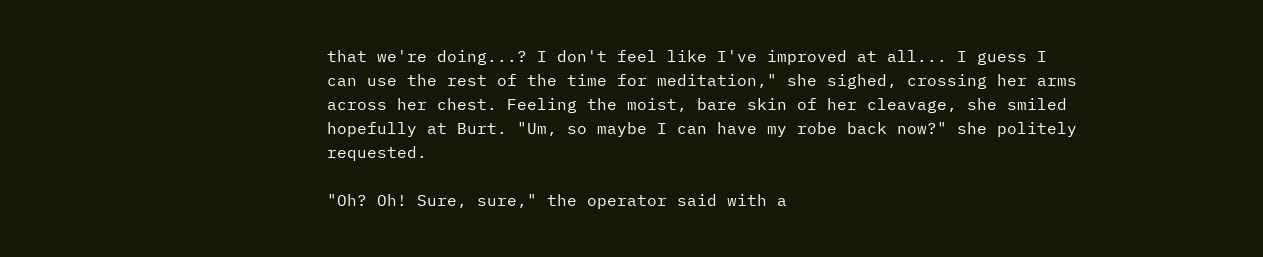that we're doing...? I don't feel like I've improved at all... I guess I can use the rest of the time for meditation," she sighed, crossing her arms across her chest. Feeling the moist, bare skin of her cleavage, she smiled hopefully at Burt. "Um, so maybe I can have my robe back now?" she politely requested.

"Oh? Oh! Sure, sure," the operator said with a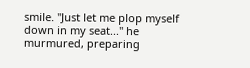smile. "Just let me plop myself down in my seat..." he murmured, preparing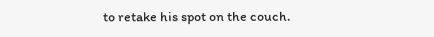to retake his spot on the couch.